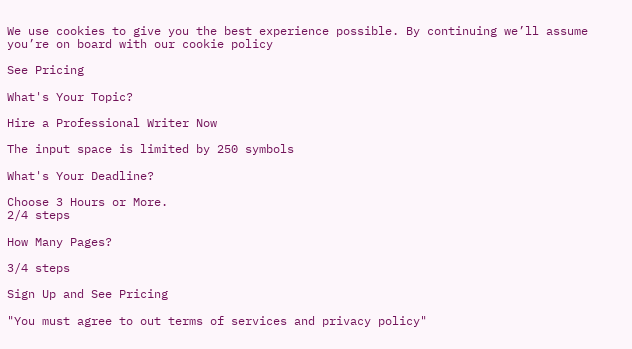We use cookies to give you the best experience possible. By continuing we’ll assume you’re on board with our cookie policy

See Pricing

What's Your Topic?

Hire a Professional Writer Now

The input space is limited by 250 symbols

What's Your Deadline?

Choose 3 Hours or More.
2/4 steps

How Many Pages?

3/4 steps

Sign Up and See Pricing

"You must agree to out terms of services and privacy policy"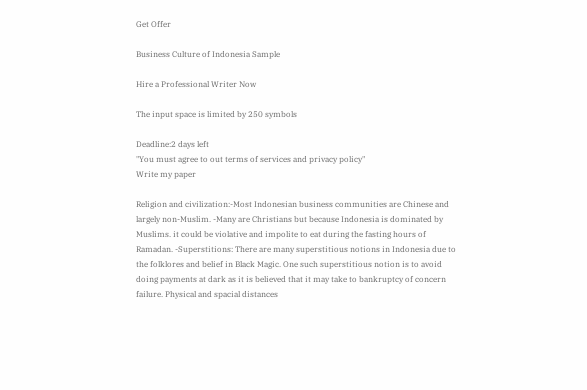Get Offer

Business Culture of Indonesia Sample

Hire a Professional Writer Now

The input space is limited by 250 symbols

Deadline:2 days left
"You must agree to out terms of services and privacy policy"
Write my paper

Religion and civilization:-Most Indonesian business communities are Chinese and largely non-Muslim. -Many are Christians but because Indonesia is dominated by Muslims. it could be violative and impolite to eat during the fasting hours of Ramadan. -Superstitions: There are many superstitious notions in Indonesia due to the folklores and belief in Black Magic. One such superstitious notion is to avoid doing payments at dark as it is believed that it may take to bankruptcy of concern failure. Physical and spacial distances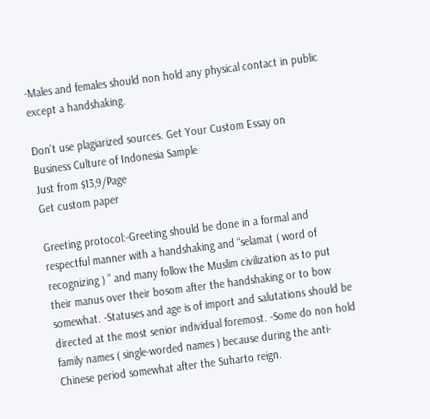-Males and females should non hold any physical contact in public except a handshaking.

Don't use plagiarized sources. Get Your Custom Essay on
Business Culture of Indonesia Sample
Just from $13,9/Page
Get custom paper

Greeting protocol:-Greeting should be done in a formal and respectful manner with a handshaking and “selamat ( word of recognizing ) ” and many follow the Muslim civilization as to put their manus over their bosom after the handshaking or to bow somewhat. -Statuses and age is of import and salutations should be directed at the most senior individual foremost. -Some do non hold family names ( single-worded names ) because during the anti-Chinese period somewhat after the Suharto reign.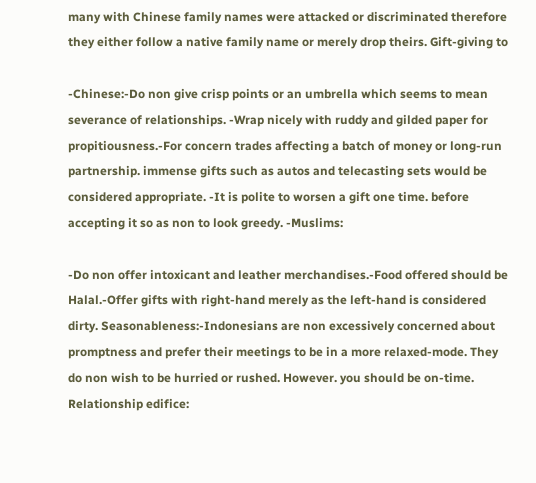many with Chinese family names were attacked or discriminated therefore they either follow a native family name or merely drop theirs. Gift-giving to

-Chinese:-Do non give crisp points or an umbrella which seems to mean severance of relationships. -Wrap nicely with ruddy and gilded paper for propitiousness.-For concern trades affecting a batch of money or long-run partnership. immense gifts such as autos and telecasting sets would be considered appropriate. -It is polite to worsen a gift one time. before accepting it so as non to look greedy. -Muslims:

-Do non offer intoxicant and leather merchandises.-Food offered should be Halal.-Offer gifts with right-hand merely as the left-hand is considered dirty. Seasonableness:-Indonesians are non excessively concerned about promptness and prefer their meetings to be in a more relaxed-mode. They do non wish to be hurried or rushed. However. you should be on-time. Relationship edifice: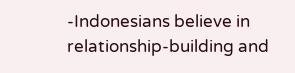-Indonesians believe in relationship-building and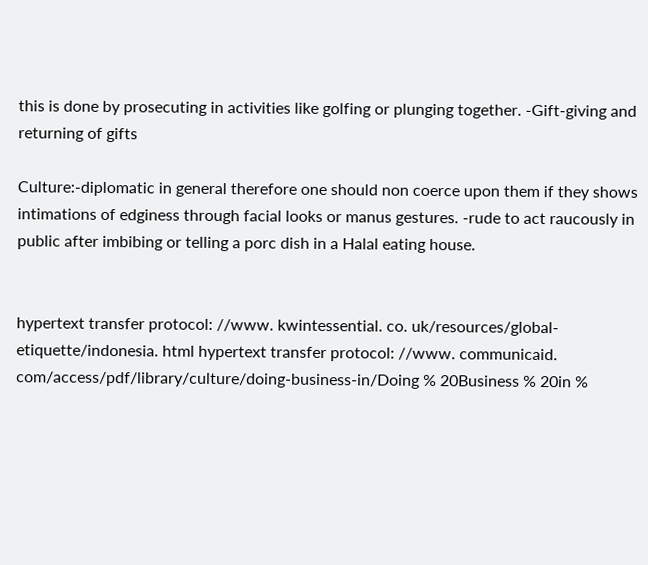this is done by prosecuting in activities like golfing or plunging together. -Gift-giving and returning of gifts

Culture:-diplomatic in general therefore one should non coerce upon them if they shows intimations of edginess through facial looks or manus gestures. -rude to act raucously in public after imbibing or telling a porc dish in a Halal eating house.


hypertext transfer protocol: //www. kwintessential. co. uk/resources/global-etiquette/indonesia. html hypertext transfer protocol: //www. communicaid. com/access/pdf/library/culture/doing-business-in/Doing % 20Business % 20in %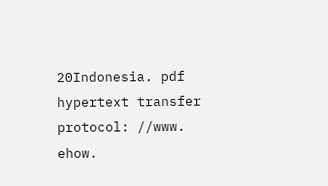20Indonesia. pdf hypertext transfer protocol: //www. ehow.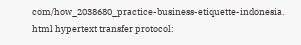com/how_2038680_practice-business-etiquette-indonesia. html hypertext transfer protocol: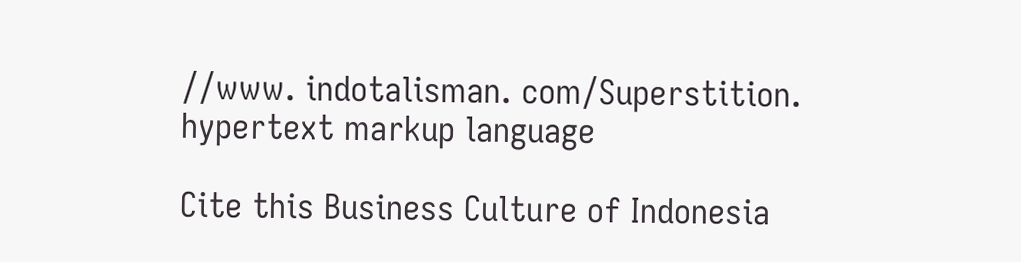//www. indotalisman. com/Superstition. hypertext markup language

Cite this Business Culture of Indonesia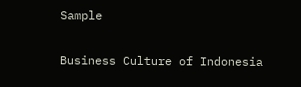Sample

Business Culture of Indonesia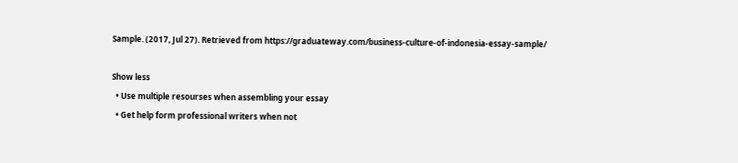Sample. (2017, Jul 27). Retrieved from https://graduateway.com/business-culture-of-indonesia-essay-sample/

Show less
  • Use multiple resourses when assembling your essay
  • Get help form professional writers when not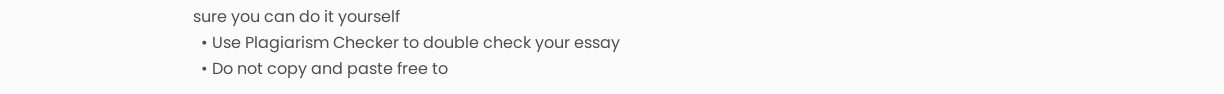sure you can do it yourself
  • Use Plagiarism Checker to double check your essay
  • Do not copy and paste free to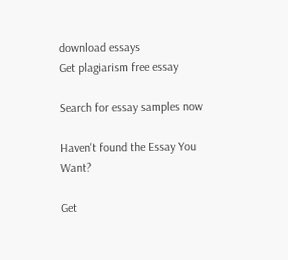download essays
Get plagiarism free essay

Search for essay samples now

Haven't found the Essay You Want?

Get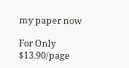my paper now

For Only $13.90/page